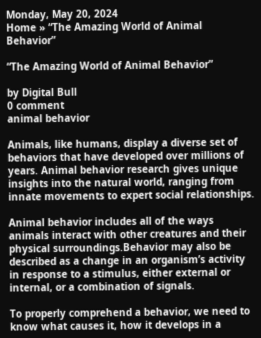Monday, May 20, 2024
Home » “The Amazing World of Animal Behavior”

“The Amazing World of Animal Behavior”

by Digital Bull
0 comment
animal behavior

Animals, like humans, display a diverse set of behaviors that have developed over millions of years. Animal behavior research gives unique insights into the natural world, ranging from innate movements to expert social relationships.

Animal behavior includes all of the ways animals interact with other creatures and their physical surroundings.Behavior may also be described as a change in an organism’s activity in response to a stimulus, either external or internal, or a combination of signals.

To properly comprehend a behavior, we need to know what causes it, how it develops in a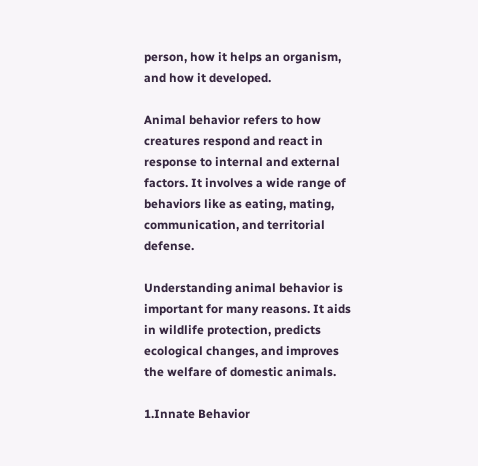person, how it helps an organism, and how it developed.

Animal behavior refers to how creatures respond and react in response to internal and external factors. It involves a wide range of behaviors like as eating, mating, communication, and territorial defense.

Understanding animal behavior is important for many reasons. It aids in wildlife protection, predicts ecological changes, and improves the welfare of domestic animals.

1.Innate Behavior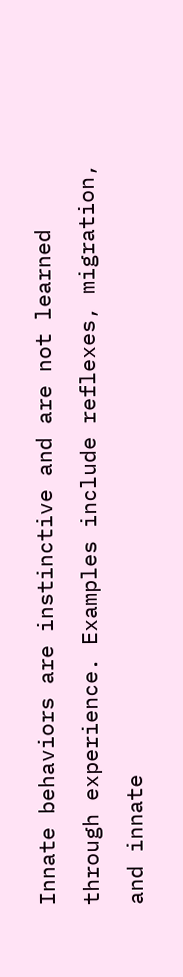Innate behaviors are instinctive and are not learned through experience. Examples include reflexes, migration, and innate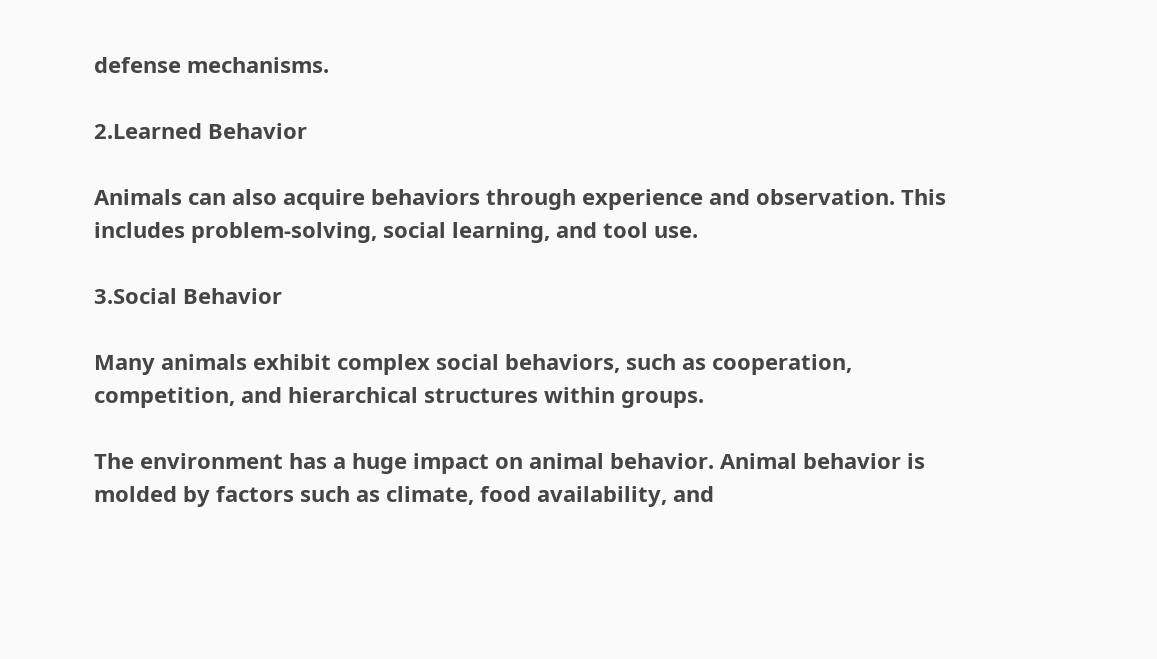defense mechanisms.

2.Learned Behavior

Animals can also acquire behaviors through experience and observation. This includes problem-solving, social learning, and tool use.

3.Social Behavior

Many animals exhibit complex social behaviors, such as cooperation, competition, and hierarchical structures within groups.

The environment has a huge impact on animal behavior. Animal behavior is molded by factors such as climate, food availability, and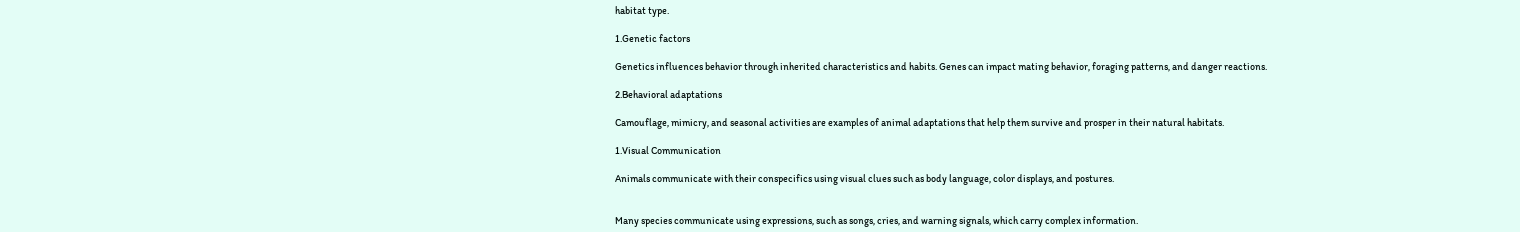habitat type.

1.Genetic factors

Genetics influences behavior through inherited characteristics and habits. Genes can impact mating behavior, foraging patterns, and danger reactions.

2.Behavioral adaptations

Camouflage, mimicry, and seasonal activities are examples of animal adaptations that help them survive and prosper in their natural habitats.

1.Visual Communication

Animals communicate with their conspecifics using visual clues such as body language, color displays, and postures.


Many species communicate using expressions, such as songs, cries, and warning signals, which carry complex information.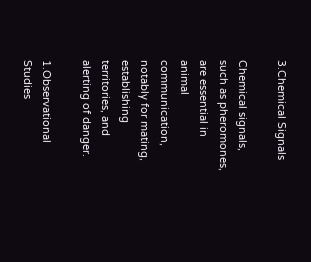3.Chemical Signals

Chemical signals, such as pheromones, are essential in animal communication, notably for mating, establishing territories, and alerting of danger.

1.Observational Studies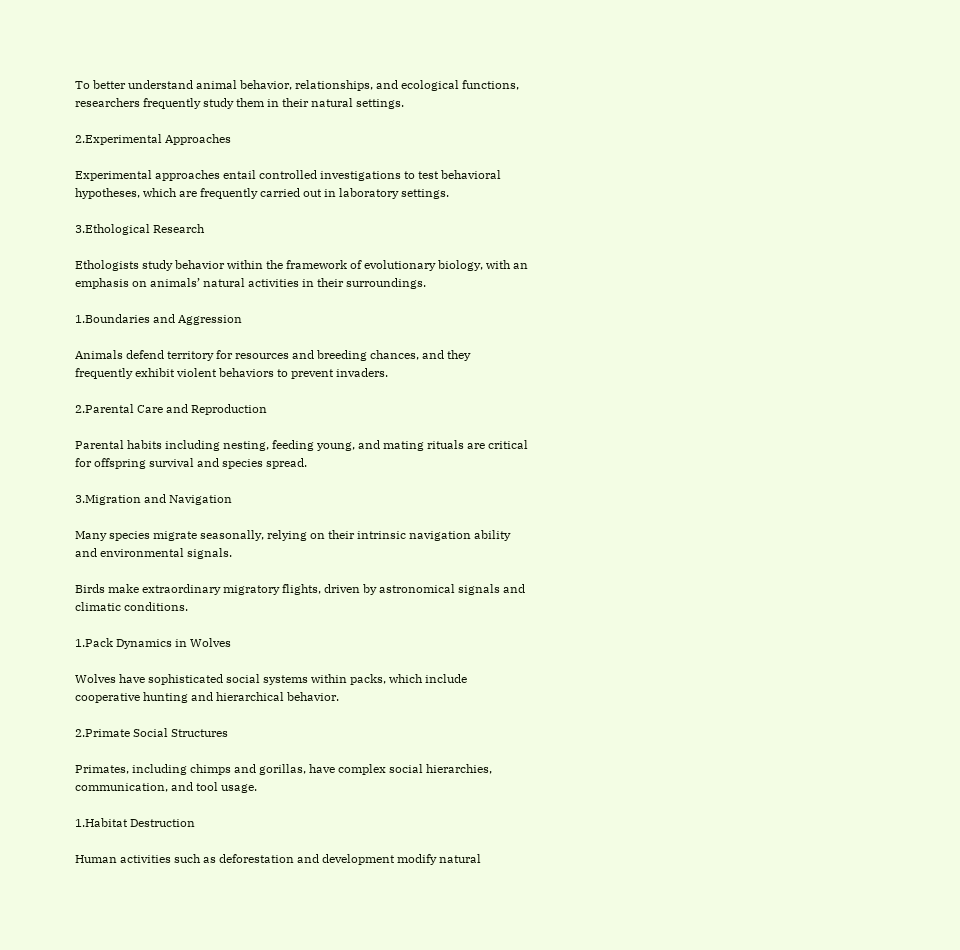To better understand animal behavior, relationships, and ecological functions, researchers frequently study them in their natural settings.

2.Experimental Approaches

Experimental approaches entail controlled investigations to test behavioral hypotheses, which are frequently carried out in laboratory settings.

3.Ethological Research

Ethologists study behavior within the framework of evolutionary biology, with an emphasis on animals’ natural activities in their surroundings.

1.Boundaries and Aggression

Animals defend territory for resources and breeding chances, and they frequently exhibit violent behaviors to prevent invaders.

2.Parental Care and Reproduction

Parental habits including nesting, feeding young, and mating rituals are critical for offspring survival and species spread.

3.Migration and Navigation

Many species migrate seasonally, relying on their intrinsic navigation ability and environmental signals.

Birds make extraordinary migratory flights, driven by astronomical signals and climatic conditions.

1.Pack Dynamics in Wolves

Wolves have sophisticated social systems within packs, which include cooperative hunting and hierarchical behavior.

2.Primate Social Structures

Primates, including chimps and gorillas, have complex social hierarchies, communication, and tool usage.

1.Habitat Destruction

Human activities such as deforestation and development modify natural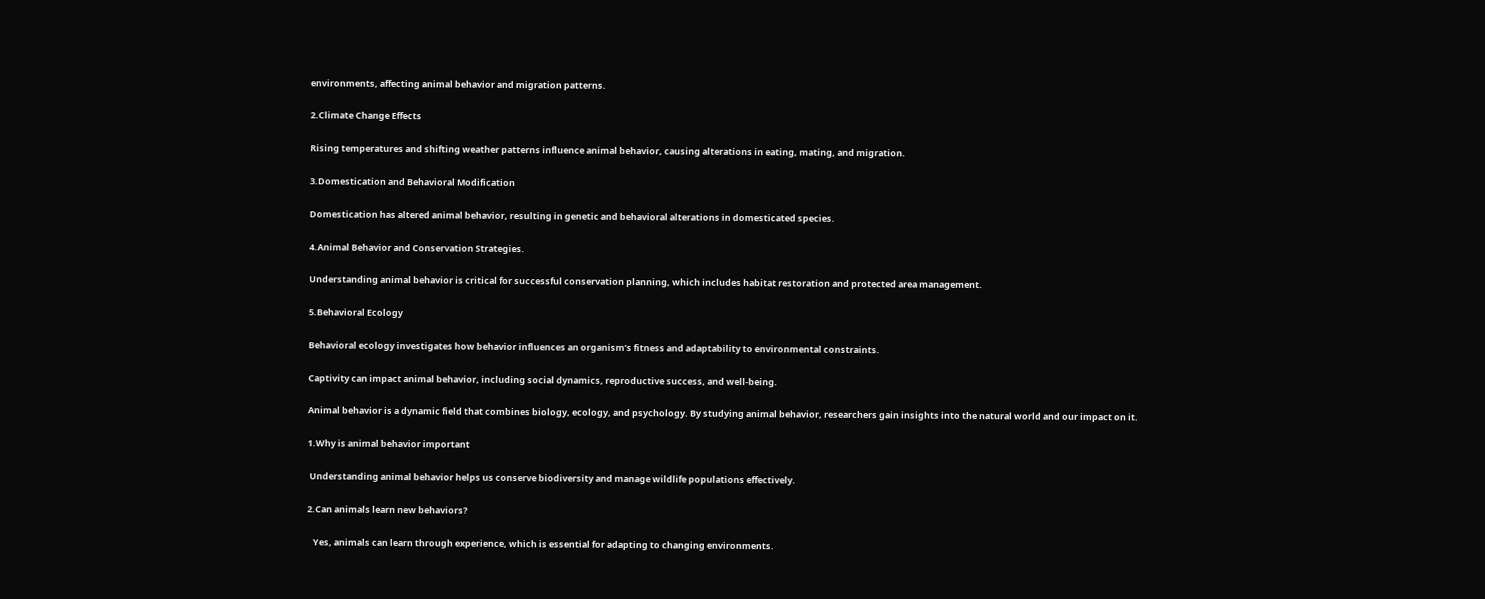environments, affecting animal behavior and migration patterns.

2.Climate Change Effects

Rising temperatures and shifting weather patterns influence animal behavior, causing alterations in eating, mating, and migration.

3.Domestication and Behavioral Modification

Domestication has altered animal behavior, resulting in genetic and behavioral alterations in domesticated species.

4.Animal Behavior and Conservation Strategies.

Understanding animal behavior is critical for successful conservation planning, which includes habitat restoration and protected area management.

5.Behavioral Ecology

Behavioral ecology investigates how behavior influences an organism’s fitness and adaptability to environmental constraints.

Captivity can impact animal behavior, including social dynamics, reproductive success, and well-being.

Animal behavior is a dynamic field that combines biology, ecology, and psychology. By studying animal behavior, researchers gain insights into the natural world and our impact on it.

1.Why is animal behavior important

 Understanding animal behavior helps us conserve biodiversity and manage wildlife populations effectively.

2.Can animals learn new behaviors?

   Yes, animals can learn through experience, which is essential for adapting to changing environments.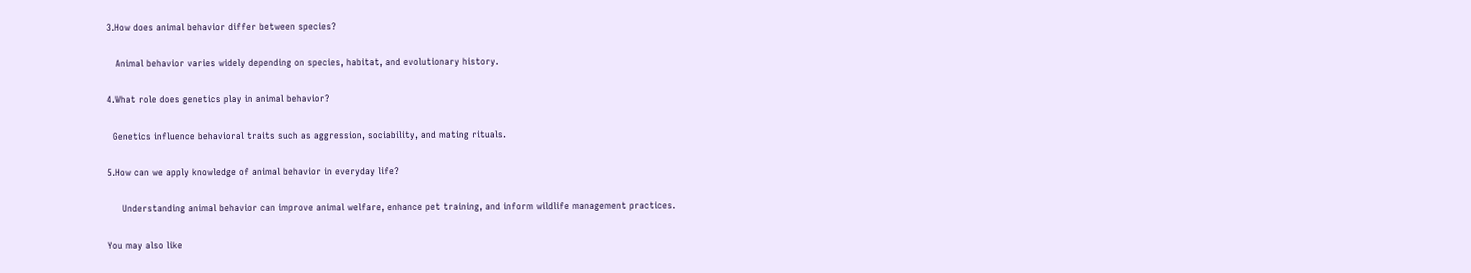3.How does animal behavior differ between species?

   Animal behavior varies widely depending on species, habitat, and evolutionary history.

4.What role does genetics play in animal behavior?

  Genetics influence behavioral traits such as aggression, sociability, and mating rituals.

5.How can we apply knowledge of animal behavior in everyday life?

     Understanding animal behavior can improve animal welfare, enhance pet training, and inform wildlife management practices.

You may also like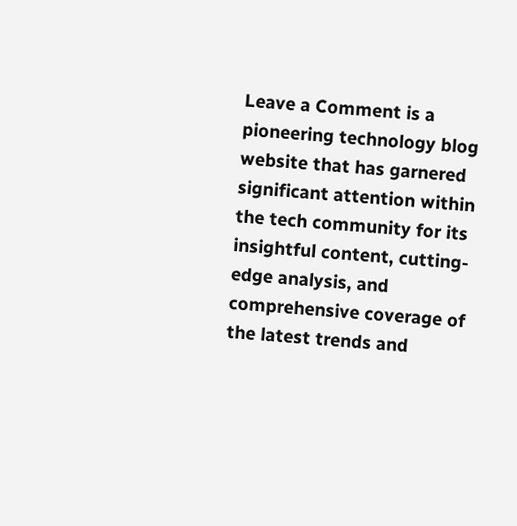Leave a Comment is a pioneering technology blog website that has garnered significant attention within the tech community for its insightful content, cutting-edge analysis, and comprehensive coverage of the latest trends and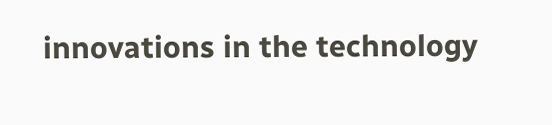innovations in the technology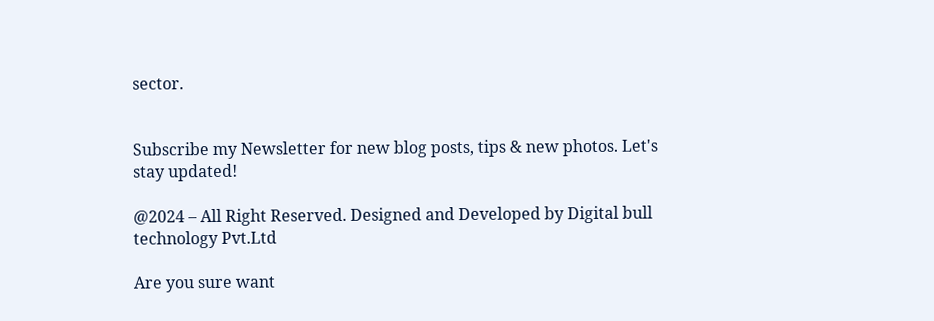sector.


Subscribe my Newsletter for new blog posts, tips & new photos. Let's stay updated!

@2024 – All Right Reserved. Designed and Developed by Digital bull technology Pvt.Ltd

Are you sure want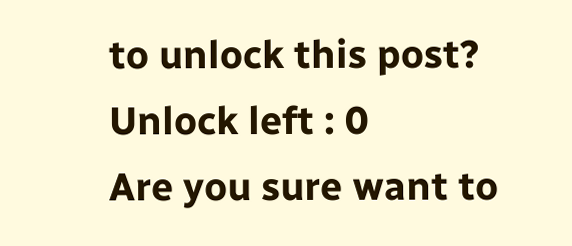to unlock this post?
Unlock left : 0
Are you sure want to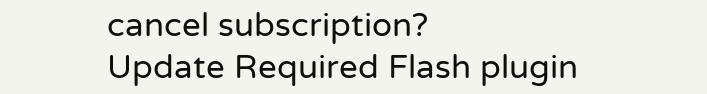cancel subscription?
Update Required Flash plugin